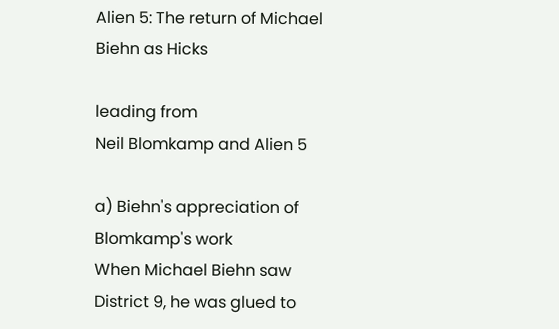Alien 5: The return of Michael Biehn as Hicks

leading from
Neil Blomkamp and Alien 5

a) Biehn's appreciation of Blomkamp's work
When Michael Biehn saw District 9, he was glued to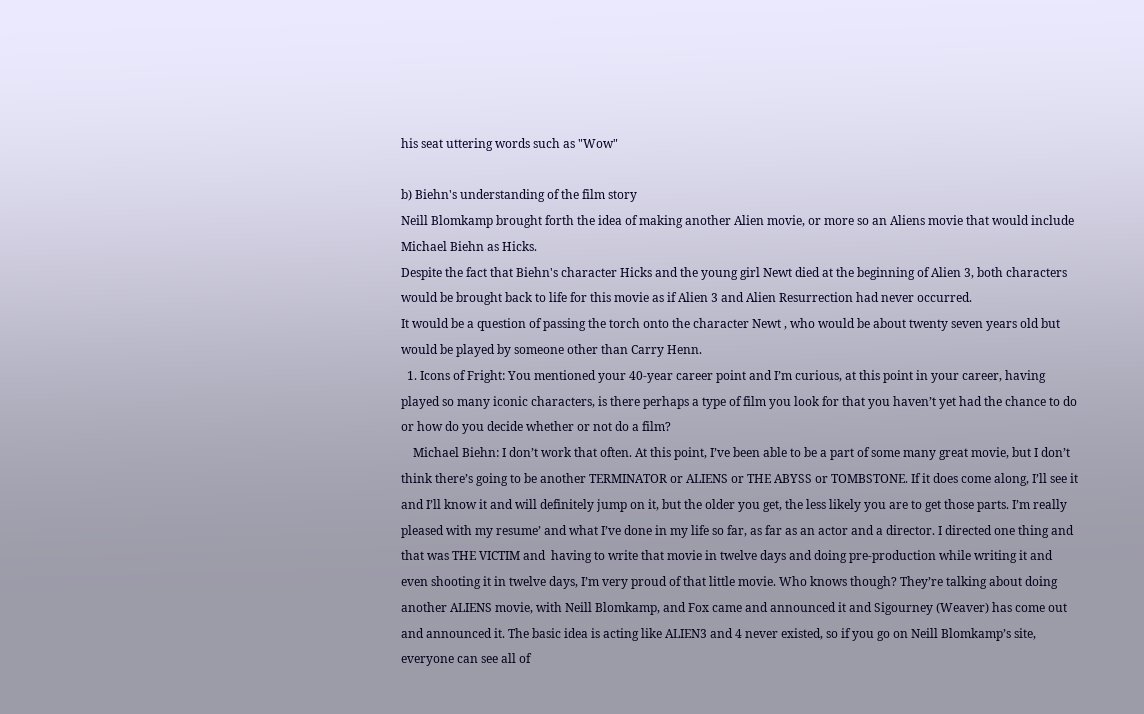his seat uttering words such as "Wow"

b) Biehn's understanding of the film story
Neill Blomkamp brought forth the idea of making another Alien movie, or more so an Aliens movie that would include Michael Biehn as Hicks.
Despite the fact that Biehn's character Hicks and the young girl Newt died at the beginning of Alien 3, both characters would be brought back to life for this movie as if Alien 3 and Alien Resurrection had never occurred.
It would be a question of passing the torch onto the character Newt , who would be about twenty seven years old but would be played by someone other than Carry Henn.
  1. Icons of Fright: You mentioned your 40-year career point and I’m curious, at this point in your career, having played so many iconic characters, is there perhaps a type of film you look for that you haven’t yet had the chance to do or how do you decide whether or not do a film?
    Michael Biehn: I don’t work that often. At this point, I’ve been able to be a part of some many great movie, but I don’t think there’s going to be another TERMINATOR or ALIENS or THE ABYSS or TOMBSTONE. If it does come along, I’ll see it and I’ll know it and will definitely jump on it, but the older you get, the less likely you are to get those parts. I’m really pleased with my resume’ and what I’ve done in my life so far, as far as an actor and a director. I directed one thing and that was THE VICTIM and  having to write that movie in twelve days and doing pre-production while writing it and even shooting it in twelve days, I’m very proud of that little movie. Who knows though? They’re talking about doing another ALIENS movie, with Neill Blomkamp, and Fox came and announced it and Sigourney (Weaver) has come out and announced it. The basic idea is acting like ALIEN3 and 4 never existed, so if you go on Neill Blomkamp’s site, everyone can see all of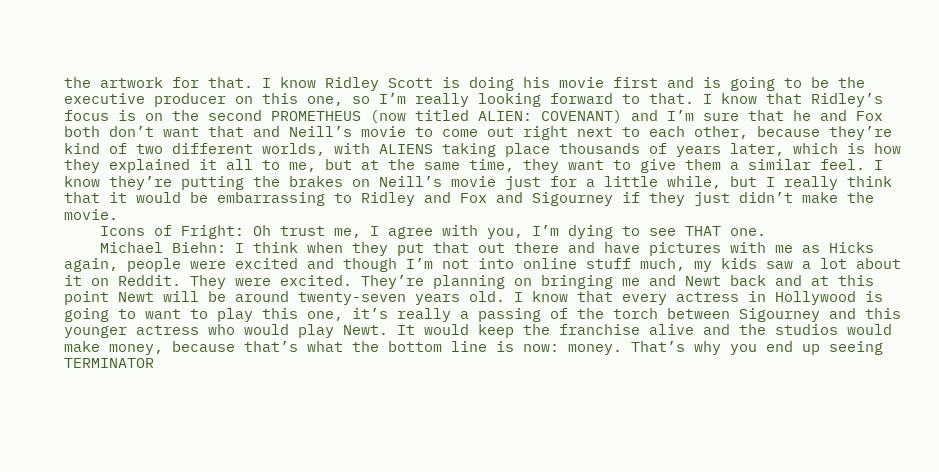the artwork for that. I know Ridley Scott is doing his movie first and is going to be the executive producer on this one, so I’m really looking forward to that. I know that Ridley’s focus is on the second PROMETHEUS (now titled ALIEN: COVENANT) and I’m sure that he and Fox both don’t want that and Neill’s movie to come out right next to each other, because they’re kind of two different worlds, with ALIENS taking place thousands of years later, which is how they explained it all to me, but at the same time, they want to give them a similar feel. I know they’re putting the brakes on Neill’s movie just for a little while, but I really think that it would be embarrassing to Ridley and Fox and Sigourney if they just didn’t make the movie.
    Icons of Fright: Oh trust me, I agree with you, I’m dying to see THAT one.
    Michael Biehn: I think when they put that out there and have pictures with me as Hicks again, people were excited and though I’m not into online stuff much, my kids saw a lot about it on Reddit. They were excited. They’re planning on bringing me and Newt back and at this point Newt will be around twenty-seven years old. I know that every actress in Hollywood is going to want to play this one, it’s really a passing of the torch between Sigourney and this younger actress who would play Newt. It would keep the franchise alive and the studios would make money, because that’s what the bottom line is now: money. That’s why you end up seeing TERMINATOR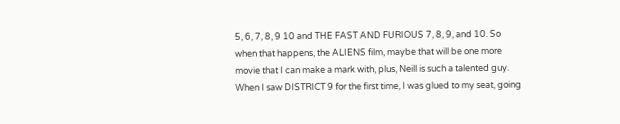5, 6, 7, 8, 9 10 and THE FAST AND FURIOUS 7, 8, 9, and 10. So when that happens, the ALIENS film, maybe that will be one more movie that I can make a mark with, plus, Neill is such a talented guy. When I saw DISTRICT 9 for the first time, I was glued to my seat, going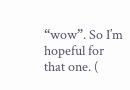“wow”. So I’m hopeful for that one. (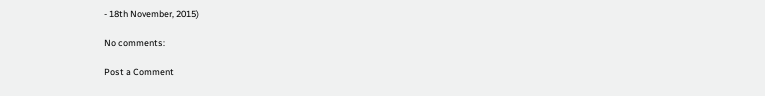- 18th November, 2015)

No comments:

Post a Comment